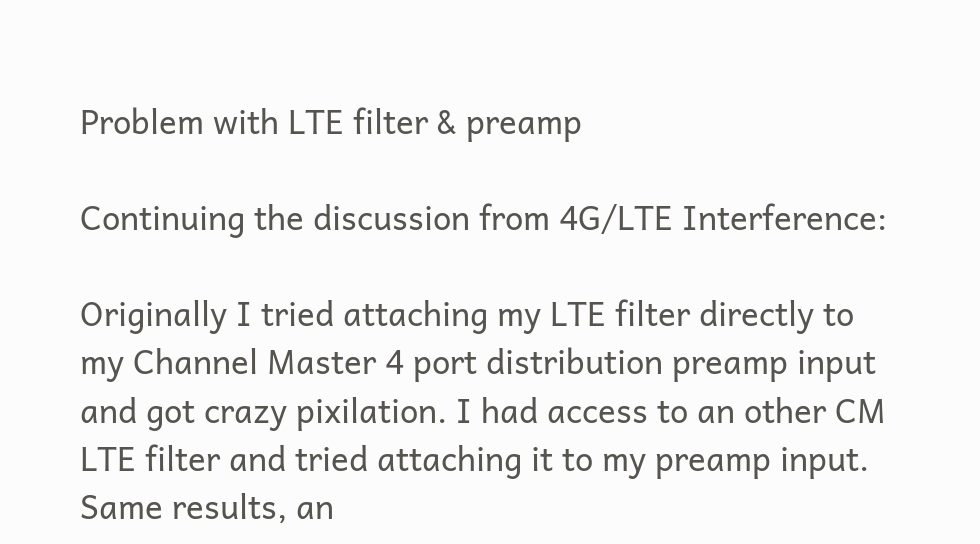Problem with LTE filter & preamp

Continuing the discussion from 4G/LTE Interference:

Originally I tried attaching my LTE filter directly to my Channel Master 4 port distribution preamp input and got crazy pixilation. I had access to an other CM LTE filter and tried attaching it to my preamp input. Same results, an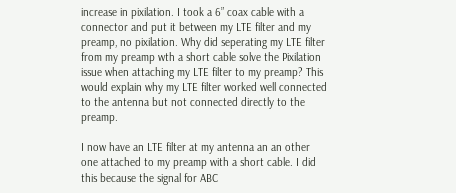increase in pixilation. I took a 6” coax cable with a connector and put it between my LTE filter and my preamp, no pixilation. Why did seperating my LTE filter from my preamp wth a short cable solve the Pixilation issue when attaching my LTE filter to my preamp? This would explain why my LTE filter worked well connected to the antenna but not connected directly to the preamp.

I now have an LTE filter at my antenna an an other one attached to my preamp with a short cable. I did this because the signal for ABC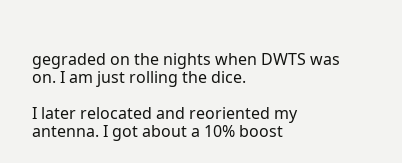gegraded on the nights when DWTS was on. I am just rolling the dice.

I later relocated and reoriented my antenna. I got about a 10% boost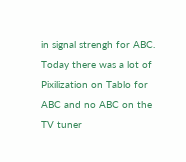in signal strengh for ABC. Today there was a lot of Pixilization on Tablo for ABC and no ABC on the TV tuner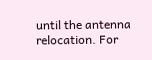until the antenna relocation. For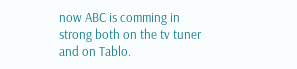now ABC is comming in strong both on the tv tuner and on Tablo.